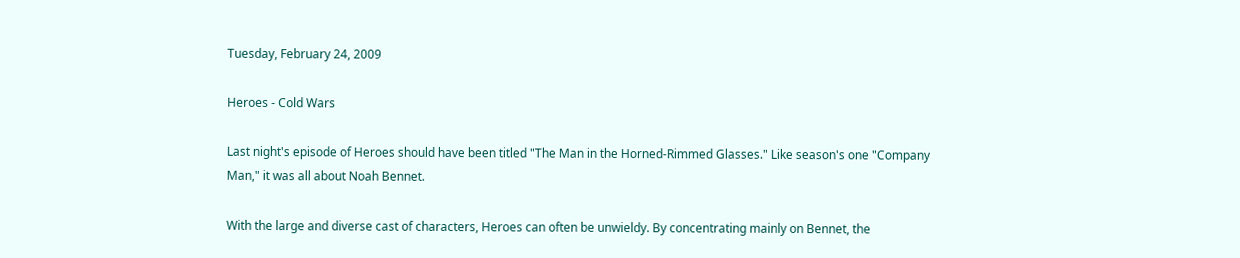Tuesday, February 24, 2009

Heroes - Cold Wars

Last night's episode of Heroes should have been titled "The Man in the Horned-Rimmed Glasses." Like season's one "Company Man," it was all about Noah Bennet.

With the large and diverse cast of characters, Heroes can often be unwieldy. By concentrating mainly on Bennet, the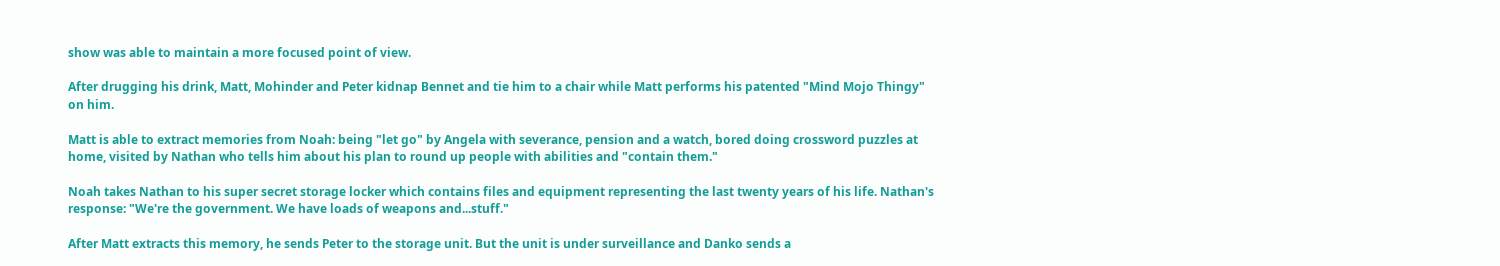show was able to maintain a more focused point of view.

After drugging his drink, Matt, Mohinder and Peter kidnap Bennet and tie him to a chair while Matt performs his patented "Mind Mojo Thingy" on him.

Matt is able to extract memories from Noah: being "let go" by Angela with severance, pension and a watch, bored doing crossword puzzles at home, visited by Nathan who tells him about his plan to round up people with abilities and "contain them."

Noah takes Nathan to his super secret storage locker which contains files and equipment representing the last twenty years of his life. Nathan's response: "We're the government. We have loads of weapons and...stuff."

After Matt extracts this memory, he sends Peter to the storage unit. But the unit is under surveillance and Danko sends a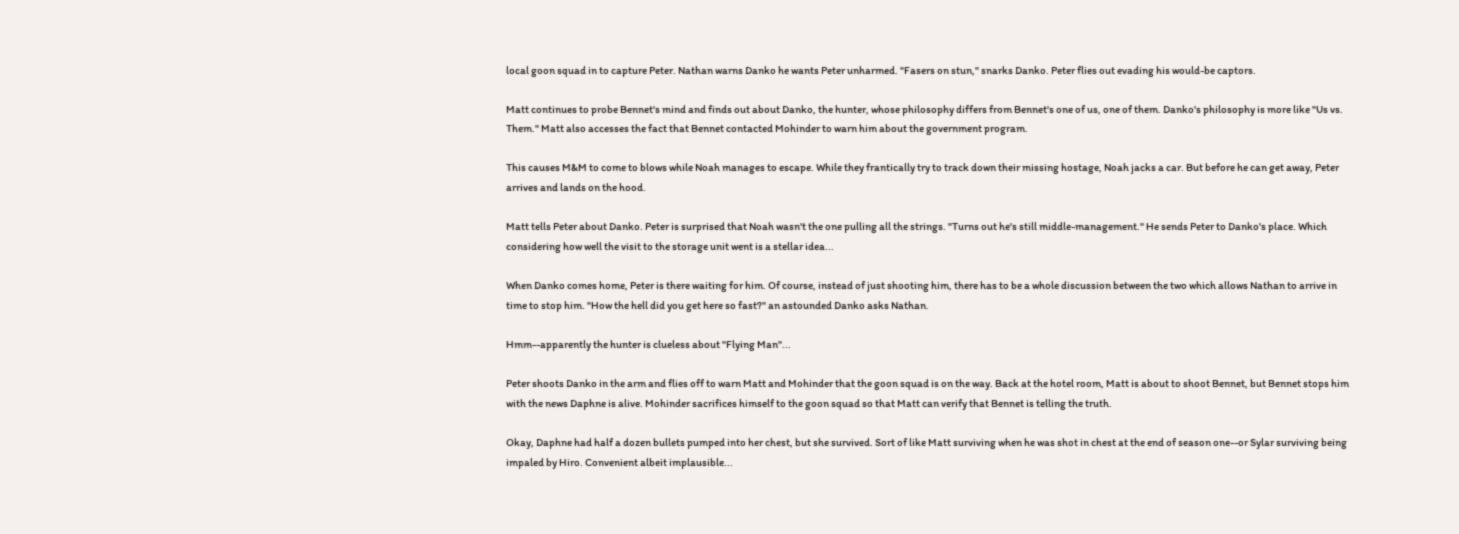local goon squad in to capture Peter. Nathan warns Danko he wants Peter unharmed. "Fasers on stun," snarks Danko. Peter flies out evading his would-be captors.

Matt continues to probe Bennet's mind and finds out about Danko, the hunter, whose philosophy differs from Bennet's one of us, one of them. Danko's philosophy is more like "Us vs. Them." Matt also accesses the fact that Bennet contacted Mohinder to warn him about the government program.

This causes M&M to come to blows while Noah manages to escape. While they frantically try to track down their missing hostage, Noah jacks a car. But before he can get away, Peter arrives and lands on the hood.

Matt tells Peter about Danko. Peter is surprised that Noah wasn't the one pulling all the strings. "Turns out he's still middle-management." He sends Peter to Danko's place. Which considering how well the visit to the storage unit went is a stellar idea...

When Danko comes home, Peter is there waiting for him. Of course, instead of just shooting him, there has to be a whole discussion between the two which allows Nathan to arrive in time to stop him. "How the hell did you get here so fast?" an astounded Danko asks Nathan.

Hmm--apparently the hunter is clueless about "Flying Man"...

Peter shoots Danko in the arm and flies off to warn Matt and Mohinder that the goon squad is on the way. Back at the hotel room, Matt is about to shoot Bennet, but Bennet stops him with the news Daphne is alive. Mohinder sacrifices himself to the goon squad so that Matt can verify that Bennet is telling the truth.

Okay, Daphne had half a dozen bullets pumped into her chest, but she survived. Sort of like Matt surviving when he was shot in chest at the end of season one--or Sylar surviving being impaled by Hiro. Convenient albeit implausible...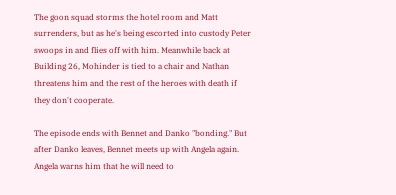The goon squad storms the hotel room and Matt surrenders, but as he's being escorted into custody Peter swoops in and flies off with him. Meanwhile back at Building 26, Mohinder is tied to a chair and Nathan threatens him and the rest of the heroes with death if they don't cooperate.

The episode ends with Bennet and Danko "bonding." But after Danko leaves, Bennet meets up with Angela again. Angela warns him that he will need to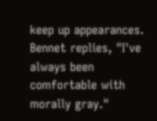keep up appearances. Bennet replies, "I've always been comfortable with morally gray."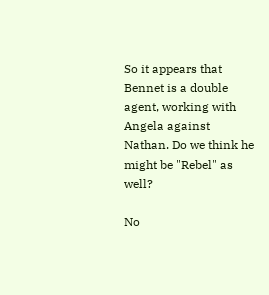So it appears that Bennet is a double agent, working with Angela against Nathan. Do we think he might be "Rebel" as well?

No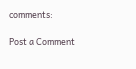comments:

Post a Comment